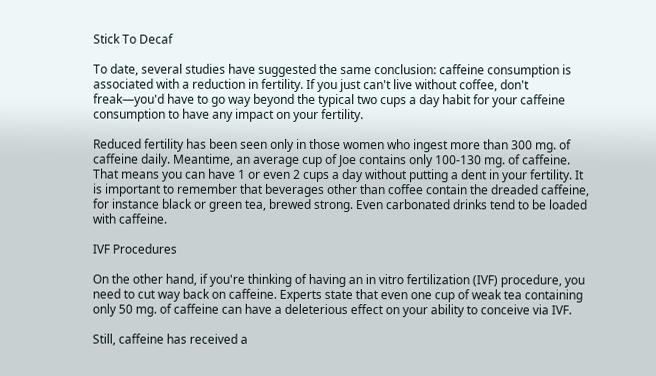Stick To Decaf

To date, several studies have suggested the same conclusion: caffeine consumption is associated with a reduction in fertility. If you just can't live without coffee, don't freak—you'd have to go way beyond the typical two cups a day habit for your caffeine consumption to have any impact on your fertility.

Reduced fertility has been seen only in those women who ingest more than 300 mg. of caffeine daily. Meantime, an average cup of Joe contains only 100-130 mg. of caffeine. That means you can have 1 or even 2 cups a day without putting a dent in your fertility. It is important to remember that beverages other than coffee contain the dreaded caffeine, for instance black or green tea, brewed strong. Even carbonated drinks tend to be loaded with caffeine.

IVF Procedures

On the other hand, if you're thinking of having an in vitro fertilization (IVF) procedure, you need to cut way back on caffeine. Experts state that even one cup of weak tea containing only 50 mg. of caffeine can have a deleterious effect on your ability to conceive via IVF.

Still, caffeine has received a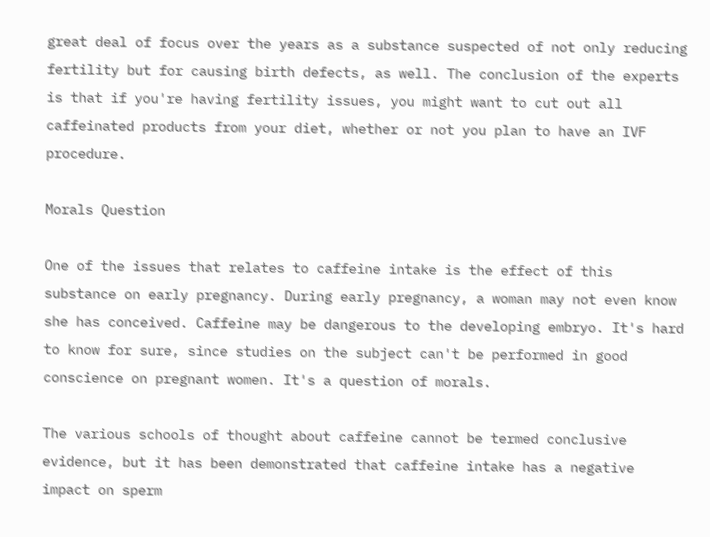great deal of focus over the years as a substance suspected of not only reducing fertility but for causing birth defects, as well. The conclusion of the experts is that if you're having fertility issues, you might want to cut out all caffeinated products from your diet, whether or not you plan to have an IVF procedure.

Morals Question

One of the issues that relates to caffeine intake is the effect of this substance on early pregnancy. During early pregnancy, a woman may not even know she has conceived. Caffeine may be dangerous to the developing embryo. It's hard to know for sure, since studies on the subject can't be performed in good conscience on pregnant women. It's a question of morals.

The various schools of thought about caffeine cannot be termed conclusive evidence, but it has been demonstrated that caffeine intake has a negative impact on sperm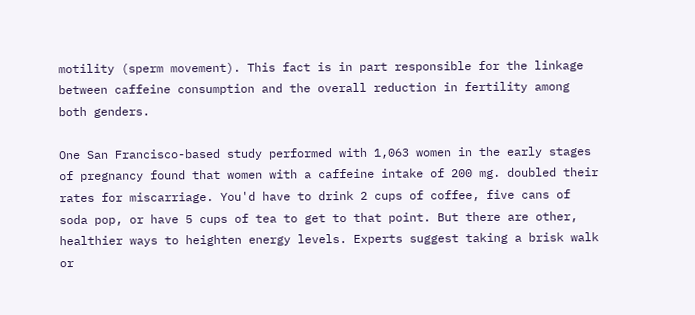motility (sperm movement). This fact is in part responsible for the linkage between caffeine consumption and the overall reduction in fertility among both genders.

One San Francisco-based study performed with 1,063 women in the early stages of pregnancy found that women with a caffeine intake of 200 mg. doubled their rates for miscarriage. You'd have to drink 2 cups of coffee, five cans of soda pop, or have 5 cups of tea to get to that point. But there are other, healthier ways to heighten energy levels. Experts suggest taking a brisk walk or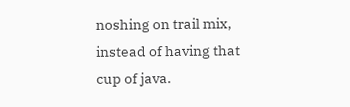noshing on trail mix, instead of having that cup of java.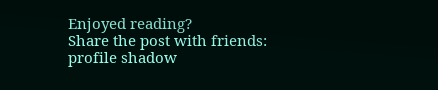Enjoyed reading?
Share the post with friends:
profile shadow